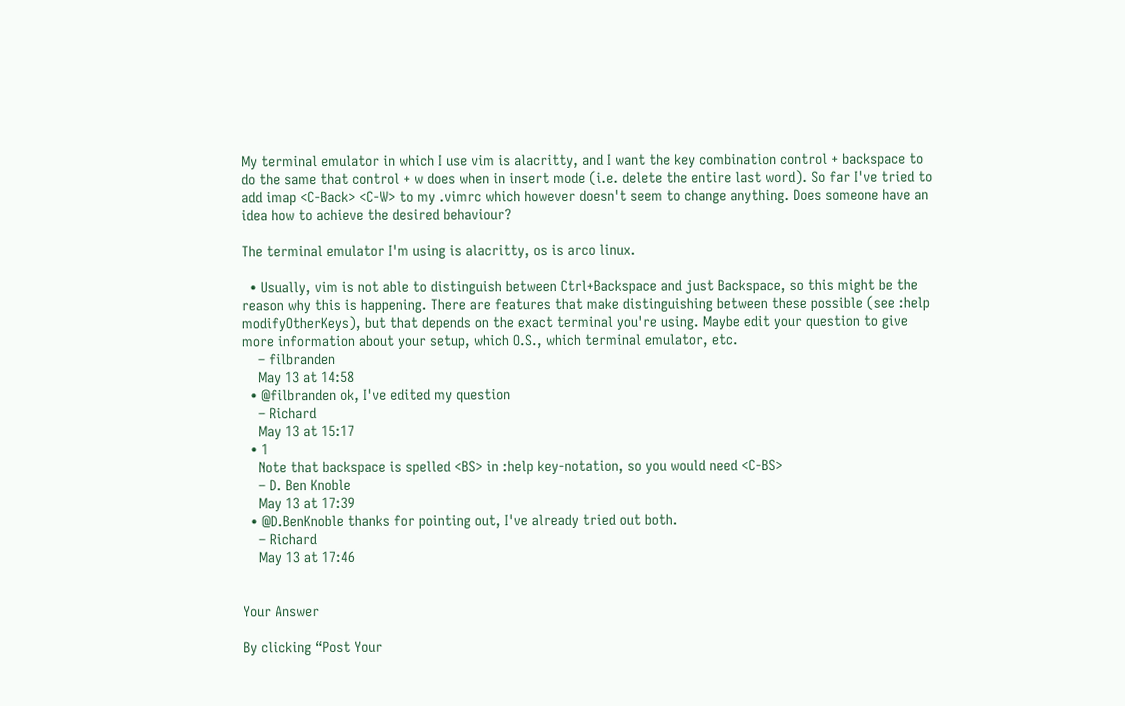My terminal emulator in which I use vim is alacritty, and I want the key combination control + backspace to do the same that control + w does when in insert mode (i.e. delete the entire last word). So far I've tried to add imap <C-Back> <C-W> to my .vimrc which however doesn't seem to change anything. Does someone have an idea how to achieve the desired behaviour?

The terminal emulator I'm using is alacritty, os is arco linux.

  • Usually, vim is not able to distinguish between Ctrl+Backspace and just Backspace, so this might be the reason why this is happening. There are features that make distinguishing between these possible (see :help modifyOtherKeys), but that depends on the exact terminal you're using. Maybe edit your question to give more information about your setup, which O.S., which terminal emulator, etc.
    – filbranden
    May 13 at 14:58
  • @filbranden ok, I've edited my question
    – Richard
    May 13 at 15:17
  • 1
    Note that backspace is spelled <BS> in :help key-notation, so you would need <C-BS>
    – D. Ben Knoble
    May 13 at 17:39
  • @D.BenKnoble thanks for pointing out, I've already tried out both.
    – Richard
    May 13 at 17:46


Your Answer

By clicking “Post Your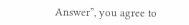Answer”, you agree to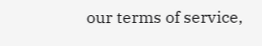our terms of service,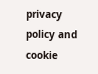privacy policy and cookie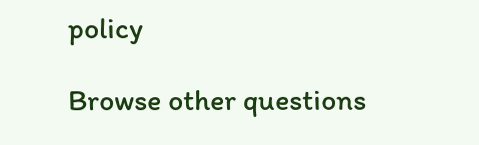policy

Browse other questions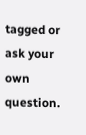tagged or ask your own question.